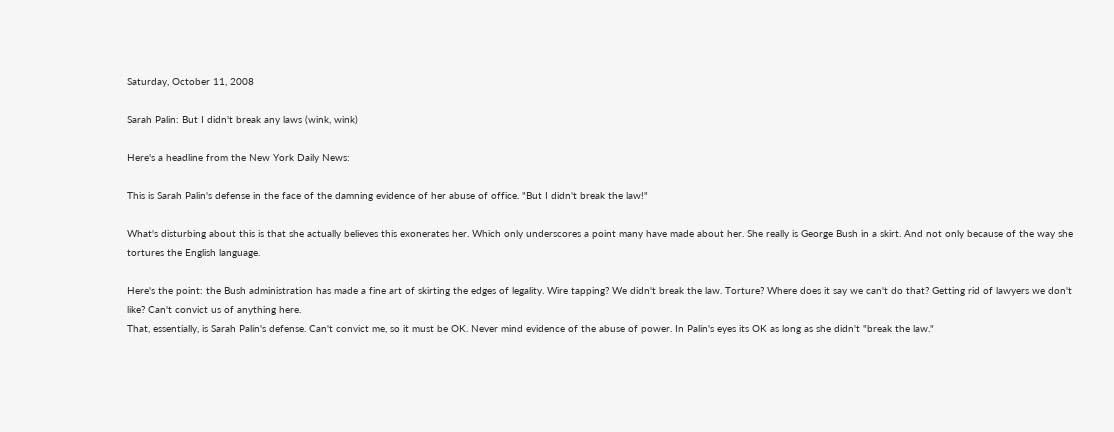Saturday, October 11, 2008

Sarah Palin: But I didn't break any laws (wink, wink)

Here's a headline from the New York Daily News:

This is Sarah Palin's defense in the face of the damning evidence of her abuse of office. "But I didn't break the law!"

What's disturbing about this is that she actually believes this exonerates her. Which only underscores a point many have made about her. She really is George Bush in a skirt. And not only because of the way she tortures the English language.

Here's the point: the Bush administration has made a fine art of skirting the edges of legality. Wire tapping? We didn't break the law. Torture? Where does it say we can't do that? Getting rid of lawyers we don't like? Can't convict us of anything here.
That, essentially, is Sarah Palin's defense. Can't convict me, so it must be OK. Never mind evidence of the abuse of power. In Palin's eyes its OK as long as she didn't "break the law."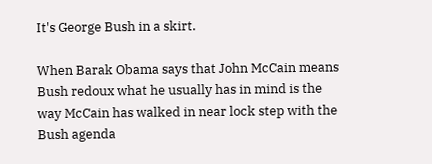It's George Bush in a skirt.

When Barak Obama says that John McCain means Bush redoux what he usually has in mind is the way McCain has walked in near lock step with the Bush agenda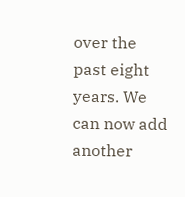over the past eight years. We can now add another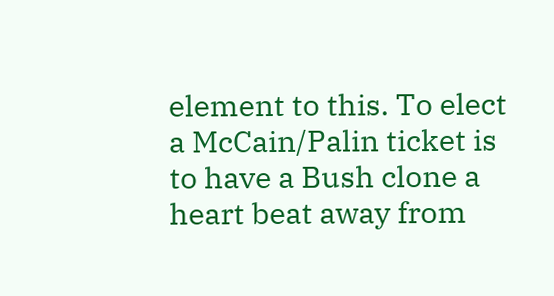element to this. To elect a McCain/Palin ticket is to have a Bush clone a heart beat away from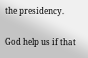the presidency.

God help us if that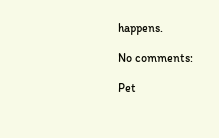happens.

No comments:

Pet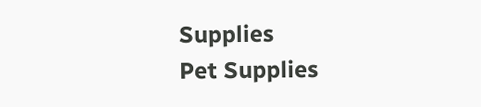Supplies
Pet Supplies